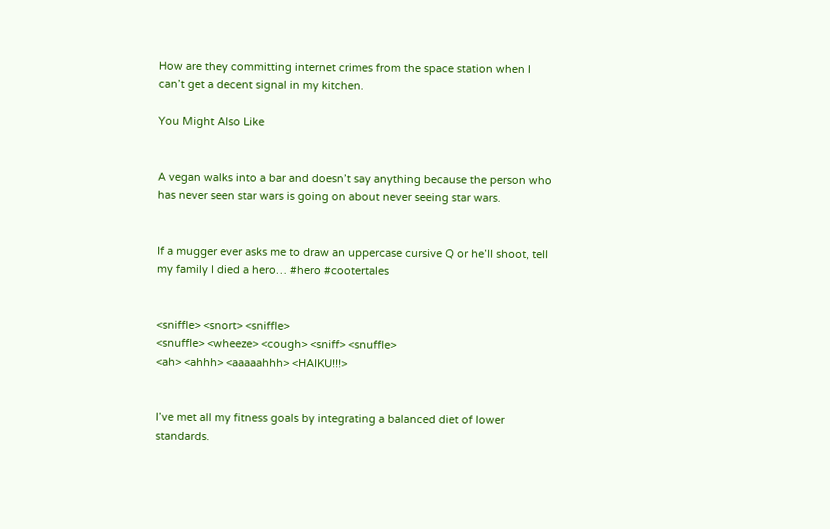How are they committing internet crimes from the space station when I can’t get a decent signal in my kitchen.

You Might Also Like


A vegan walks into a bar and doesn’t say anything because the person who has never seen star wars is going on about never seeing star wars.


If a mugger ever asks me to draw an uppercase cursive Q or he’ll shoot, tell my family I died a hero… #hero #cootertales


<sniffle> <snort> <sniffle>
<snuffle> <wheeze> <cough> <sniff> <snuffle>
<ah> <ahhh> <aaaaahhh> <HAIKU!!!>


I’ve met all my fitness goals by integrating a balanced diet of lower standards.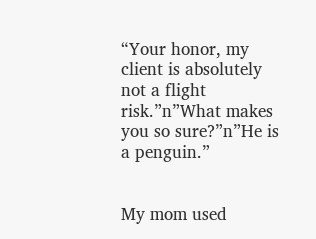“Your honor, my client is absolutely not a flight risk.”n”What makes you so sure?”n”He is a penguin.”


My mom used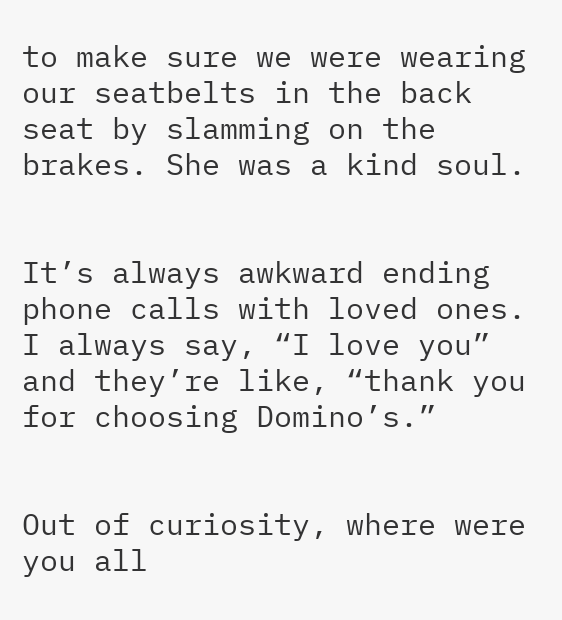to make sure we were wearing our seatbelts in the back seat by slamming on the brakes. She was a kind soul.


It’s always awkward ending phone calls with loved ones. I always say, “I love you” and they’re like, “thank you for choosing Domino’s.”


Out of curiosity, where were you all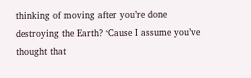thinking of moving after you’re done destroying the Earth? ‘Cause I assume you’ve thought that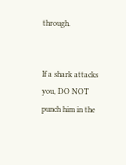through.


If a shark attacks you, DO NOT punch him in the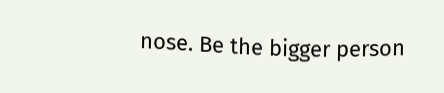nose. Be the bigger person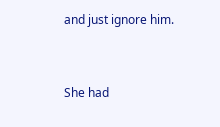and just ignore him.


She had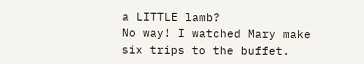a LITTLE lamb?
No way! I watched Mary make six trips to the buffet.